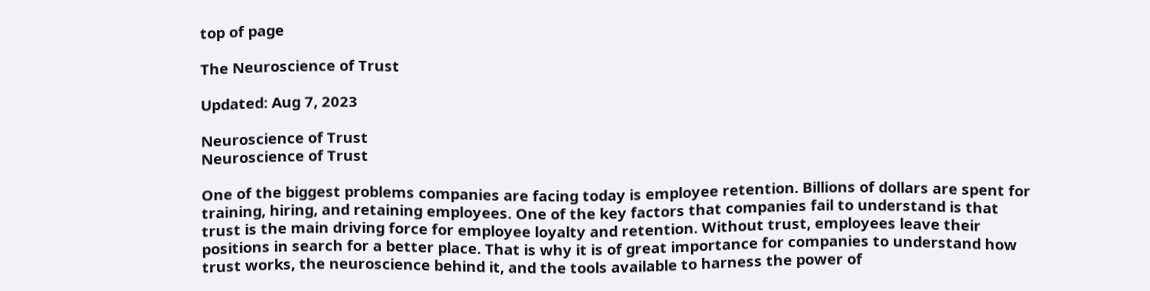top of page

The Neuroscience of Trust

Updated: Aug 7, 2023

Neuroscience of Trust
Neuroscience of Trust

One of the biggest problems companies are facing today is employee retention. Billions of dollars are spent for training, hiring, and retaining employees. One of the key factors that companies fail to understand is that trust is the main driving force for employee loyalty and retention. Without trust, employees leave their positions in search for a better place. That is why it is of great importance for companies to understand how trust works, the neuroscience behind it, and the tools available to harness the power of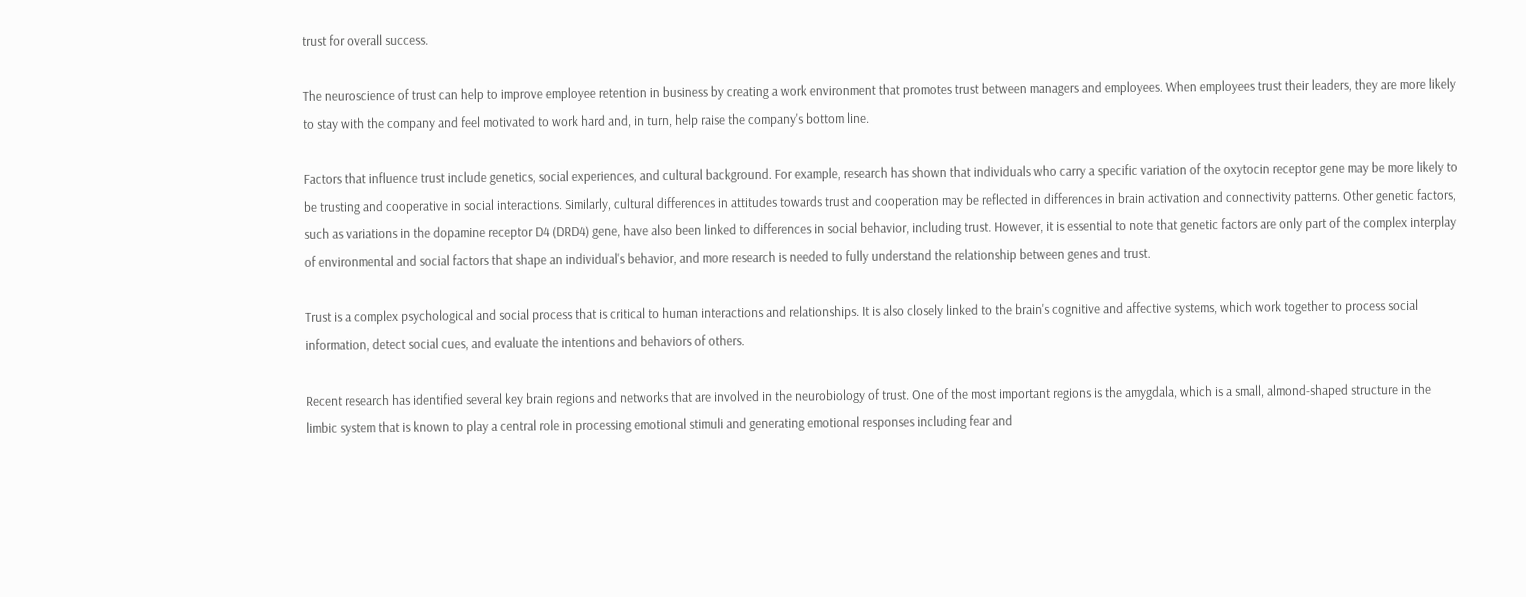trust for overall success.

The neuroscience of trust can help to improve employee retention in business by creating a work environment that promotes trust between managers and employees. When employees trust their leaders, they are more likely to stay with the company and feel motivated to work hard and, in turn, help raise the company's bottom line.

Factors that influence trust include genetics, social experiences, and cultural background. For example, research has shown that individuals who carry a specific variation of the oxytocin receptor gene may be more likely to be trusting and cooperative in social interactions. Similarly, cultural differences in attitudes towards trust and cooperation may be reflected in differences in brain activation and connectivity patterns. Other genetic factors, such as variations in the dopamine receptor D4 (DRD4) gene, have also been linked to differences in social behavior, including trust. However, it is essential to note that genetic factors are only part of the complex interplay of environmental and social factors that shape an individual's behavior, and more research is needed to fully understand the relationship between genes and trust.

Trust is a complex psychological and social process that is critical to human interactions and relationships. It is also closely linked to the brain's cognitive and affective systems, which work together to process social information, detect social cues, and evaluate the intentions and behaviors of others.

Recent research has identified several key brain regions and networks that are involved in the neurobiology of trust. One of the most important regions is the amygdala, which is a small, almond-shaped structure in the limbic system that is known to play a central role in processing emotional stimuli and generating emotional responses including fear and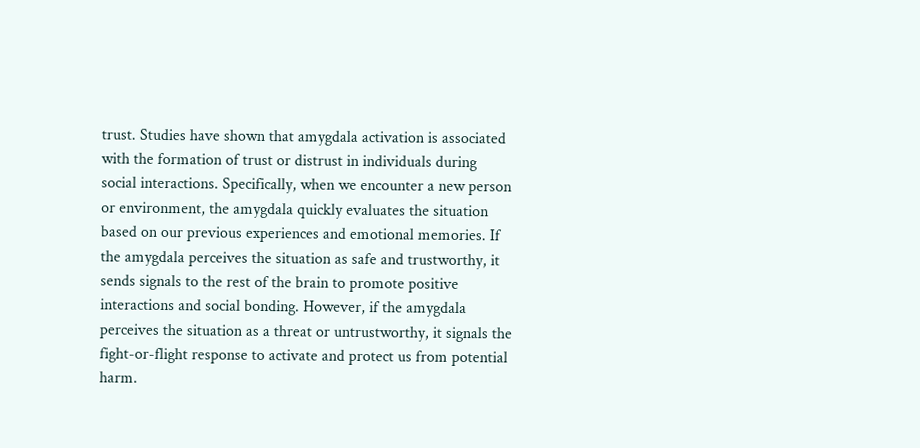trust. Studies have shown that amygdala activation is associated with the formation of trust or distrust in individuals during social interactions. Specifically, when we encounter a new person or environment, the amygdala quickly evaluates the situation based on our previous experiences and emotional memories. If the amygdala perceives the situation as safe and trustworthy, it sends signals to the rest of the brain to promote positive interactions and social bonding. However, if the amygdala perceives the situation as a threat or untrustworthy, it signals the fight-or-flight response to activate and protect us from potential harm.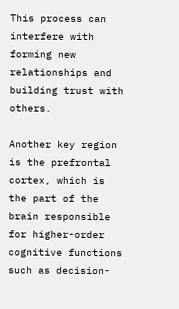This process can interfere with forming new relationships and building trust with others.

Another key region is the prefrontal cortex, which is the part of the brain responsible for higher-order cognitive functions such as decision-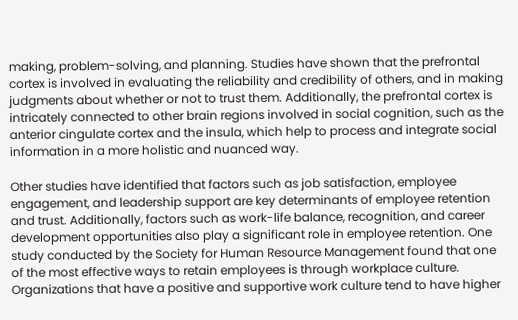making, problem-solving, and planning. Studies have shown that the prefrontal cortex is involved in evaluating the reliability and credibility of others, and in making judgments about whether or not to trust them. Additionally, the prefrontal cortex is intricately connected to other brain regions involved in social cognition, such as the anterior cingulate cortex and the insula, which help to process and integrate social information in a more holistic and nuanced way.

Other studies have identified that factors such as job satisfaction, employee engagement, and leadership support are key determinants of employee retention and trust. Additionally, factors such as work-life balance, recognition, and career development opportunities also play a significant role in employee retention. One study conducted by the Society for Human Resource Management found that one of the most effective ways to retain employees is through workplace culture. Organizations that have a positive and supportive work culture tend to have higher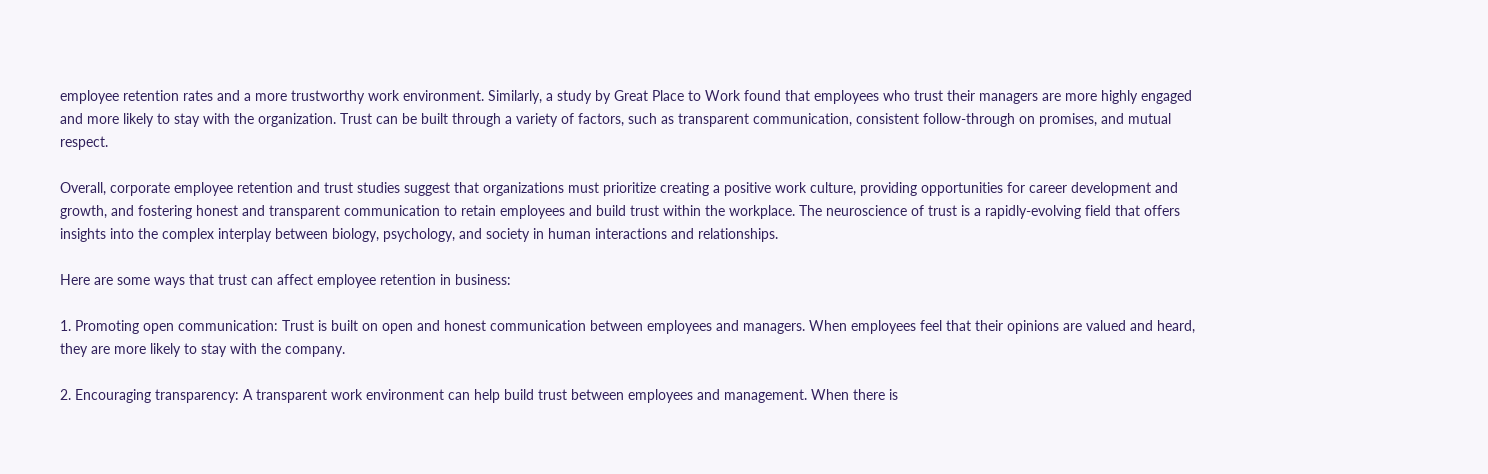employee retention rates and a more trustworthy work environment. Similarly, a study by Great Place to Work found that employees who trust their managers are more highly engaged and more likely to stay with the organization. Trust can be built through a variety of factors, such as transparent communication, consistent follow-through on promises, and mutual respect.

Overall, corporate employee retention and trust studies suggest that organizations must prioritize creating a positive work culture, providing opportunities for career development and growth, and fostering honest and transparent communication to retain employees and build trust within the workplace. The neuroscience of trust is a rapidly-evolving field that offers insights into the complex interplay between biology, psychology, and society in human interactions and relationships.

Here are some ways that trust can affect employee retention in business:

1. Promoting open communication: Trust is built on open and honest communication between employees and managers. When employees feel that their opinions are valued and heard, they are more likely to stay with the company.

2. Encouraging transparency: A transparent work environment can help build trust between employees and management. When there is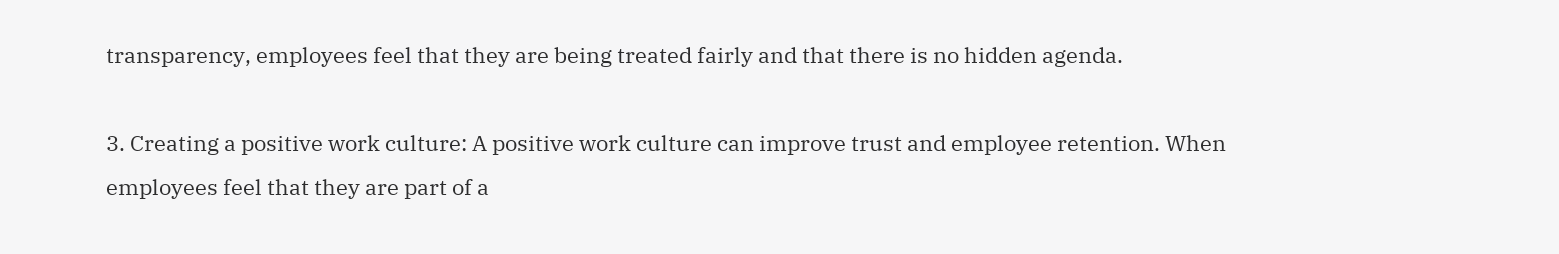transparency, employees feel that they are being treated fairly and that there is no hidden agenda.

3. Creating a positive work culture: A positive work culture can improve trust and employee retention. When employees feel that they are part of a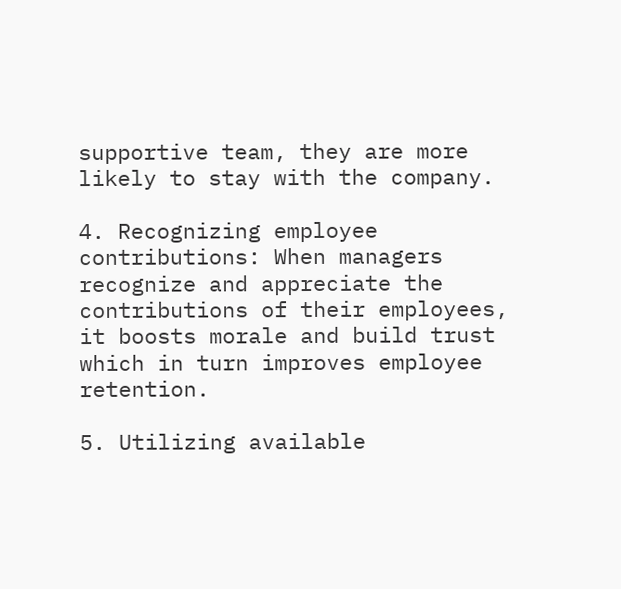supportive team, they are more likely to stay with the company.

4. Recognizing employee contributions: When managers recognize and appreciate the contributions of their employees, it boosts morale and build trust which in turn improves employee retention.

5. Utilizing available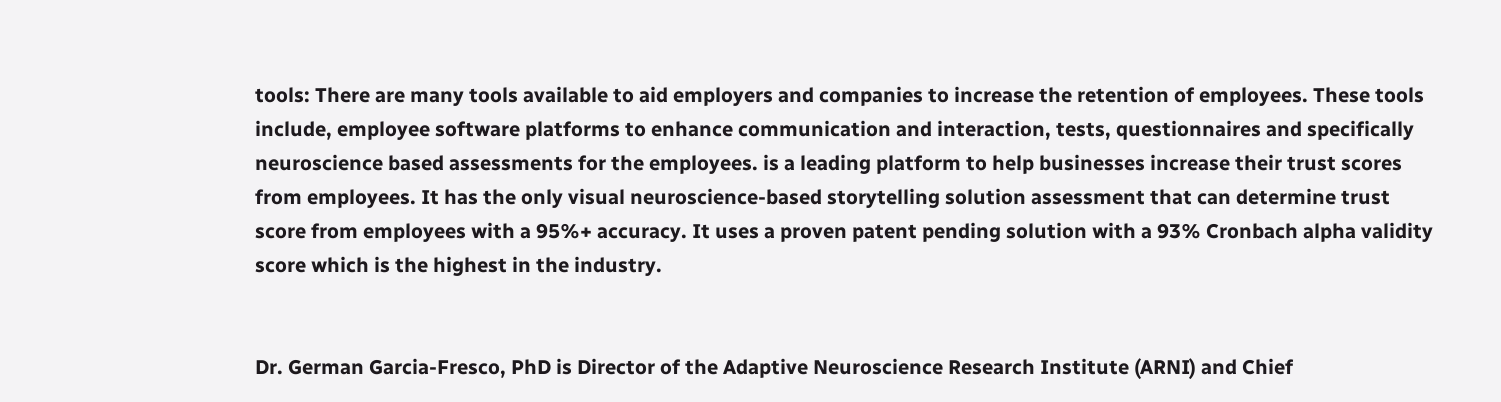tools: There are many tools available to aid employers and companies to increase the retention of employees. These tools include, employee software platforms to enhance communication and interaction, tests, questionnaires and specifically neuroscience based assessments for the employees. is a leading platform to help businesses increase their trust scores from employees. It has the only visual neuroscience-based storytelling solution assessment that can determine trust score from employees with a 95%+ accuracy. It uses a proven patent pending solution with a 93% Cronbach alpha validity score which is the highest in the industry.


Dr. German Garcia-Fresco, PhD is Director of the Adaptive Neuroscience Research Institute (ARNI) and Chief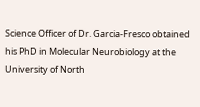Science Officer of Dr. Garcia-Fresco obtained his PhD in Molecular Neurobiology at the University of North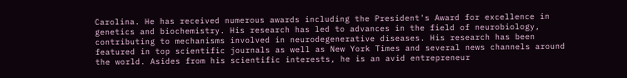Carolina. He has received numerous awards including the President's Award for excellence in genetics and biochemistry. His research has led to advances in the field of neurobiology, contributing to mechanisms involved in neurodegenerative diseases. His research has been featured in top scientific journals as well as New York Times and several news channels around the world. Asides from his scientific interests, he is an avid entrepreneur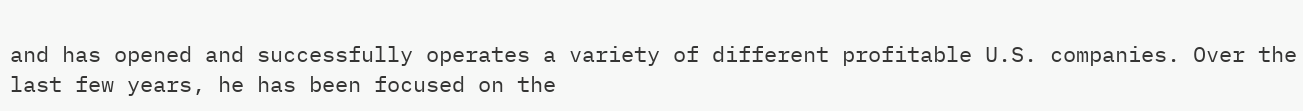and has opened and successfully operates a variety of different profitable U.S. companies. Over the last few years, he has been focused on the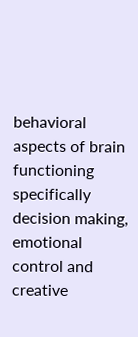behavioral aspects of brain functioning specifically decision making, emotional control and creative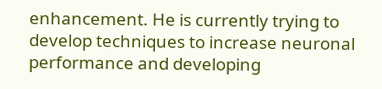enhancement. He is currently trying to develop techniques to increase neuronal performance and developing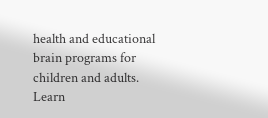health and educational brain programs for children and adults. Learn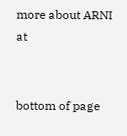more about ARNI at


bottom of page